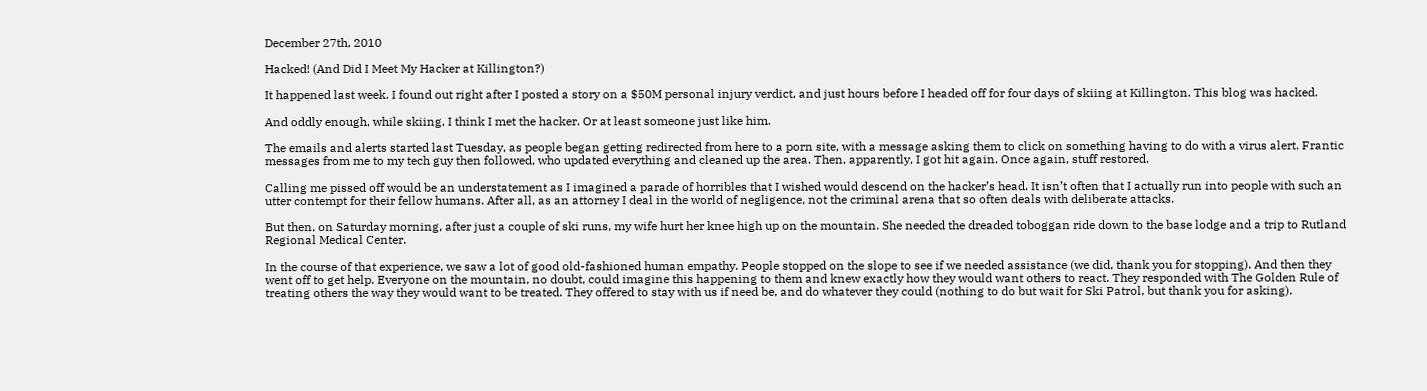December 27th, 2010

Hacked! (And Did I Meet My Hacker at Killington?)

It happened last week. I found out right after I posted a story on a $50M personal injury verdict, and just hours before I headed off for four days of skiing at Killington. This blog was hacked.

And oddly enough, while skiing, I think I met the hacker. Or at least someone just like him.

The emails and alerts started last Tuesday, as people began getting redirected from here to a porn site, with a message asking them to click on something having to do with a virus alert. Frantic messages from me to my tech guy then followed, who updated everything and cleaned up the area. Then, apparently, I got hit again. Once again, stuff restored.

Calling me pissed off would be an understatement as I imagined a parade of horribles that I wished would descend on the hacker’s head. It isn’t often that I actually run into people with such an utter contempt for their fellow humans. After all, as an attorney I deal in the world of negligence, not the criminal arena that so often deals with deliberate attacks.

But then, on Saturday morning, after just a couple of ski runs, my wife hurt her knee high up on the mountain. She needed the dreaded toboggan ride down to the base lodge and a trip to Rutland Regional Medical Center.

In the course of that experience, we saw a lot of good old-fashioned human empathy. People stopped on the slope to see if we needed assistance (we did, thank you for stopping). And then they went off to get help. Everyone on the mountain, no doubt, could imagine this happening to them and knew exactly how they would want others to react. They responded with The Golden Rule of treating others the way they would want to be treated. They offered to stay with us if need be, and do whatever they could (nothing to do but wait for Ski Patrol, but thank you for asking).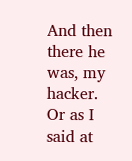And then there he was, my hacker. Or as I said at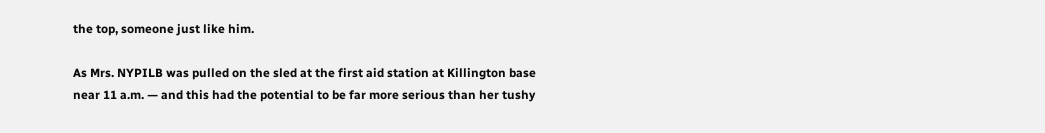the top, someone just like him.

As Mrs. NYPILB was pulled on the sled at the first aid station at Killington base near 11 a.m. — and this had the potential to be far more serious than her tushy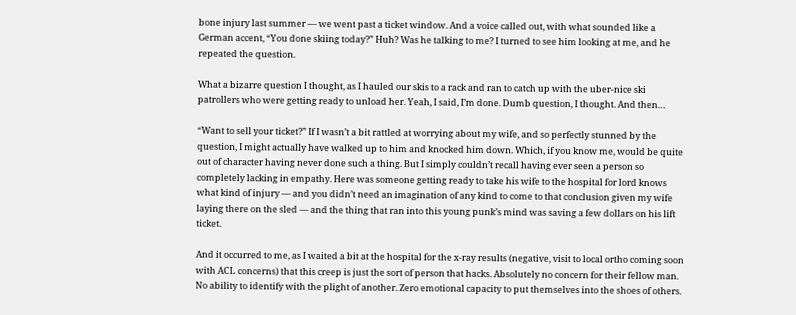bone injury last summer — we went past a ticket window. And a voice called out, with what sounded like a German accent, “You done skiing today?” Huh? Was he talking to me? I turned to see him looking at me, and he repeated the question.

What a bizarre question I thought, as I hauled our skis to a rack and ran to catch up with the uber-nice ski patrollers who were getting ready to unload her. Yeah, I said, I’m done. Dumb question, I thought. And then…

“Want to sell your ticket?” If I wasn’t a bit rattled at worrying about my wife, and so perfectly stunned by the question, I might actually have walked up to him and knocked him down. Which, if you know me, would be quite out of character having never done such a thing. But I simply couldn’t recall having ever seen a person so completely lacking in empathy. Here was someone getting ready to take his wife to the hospital for lord knows what kind of injury — and you didn’t need an imagination of any kind to come to that conclusion given my wife laying there on the sled — and the thing that ran into this young punk’s mind was saving a few dollars on his lift ticket.

And it occurred to me, as I waited a bit at the hospital for the x-ray results (negative, visit to local ortho coming soon with ACL concerns) that this creep is just the sort of person that hacks. Absolutely no concern for their fellow man. No ability to identify with the plight of another. Zero emotional capacity to put themselves into the shoes of others.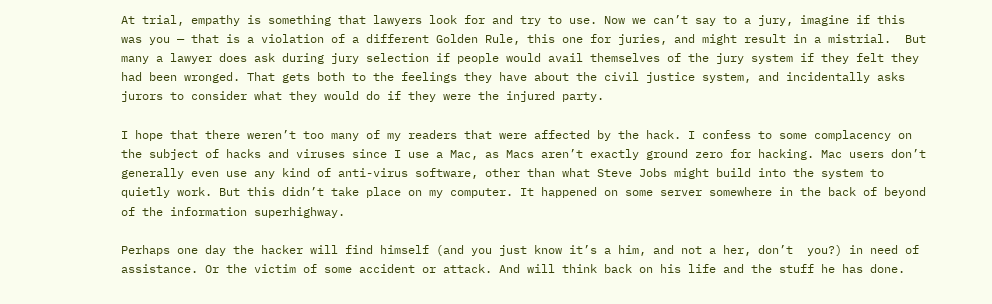At trial, empathy is something that lawyers look for and try to use. Now we can’t say to a jury, imagine if this was you — that is a violation of a different Golden Rule, this one for juries, and might result in a mistrial.  But many a lawyer does ask during jury selection if people would avail themselves of the jury system if they felt they had been wronged. That gets both to the feelings they have about the civil justice system, and incidentally asks jurors to consider what they would do if they were the injured party.

I hope that there weren’t too many of my readers that were affected by the hack. I confess to some complacency on the subject of hacks and viruses since I use a Mac, as Macs aren’t exactly ground zero for hacking. Mac users don’t generally even use any kind of anti-virus software, other than what Steve Jobs might build into the system to quietly work. But this didn’t take place on my computer. It happened on some server somewhere in the back of beyond of the information superhighway.

Perhaps one day the hacker will find himself (and you just know it’s a him, and not a her, don’t  you?) in need of assistance. Or the victim of some accident or attack. And will think back on his life and the stuff he has done.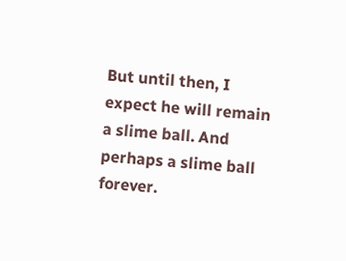But until then, I expect he will remain a slime ball. And perhaps a slime ball forever.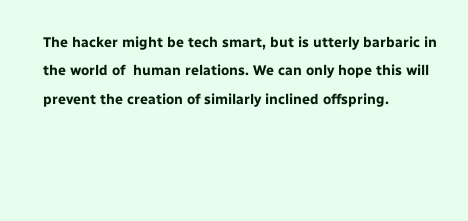The hacker might be tech smart, but is utterly barbaric in the world of  human relations. We can only hope this will prevent the creation of similarly inclined offspring.